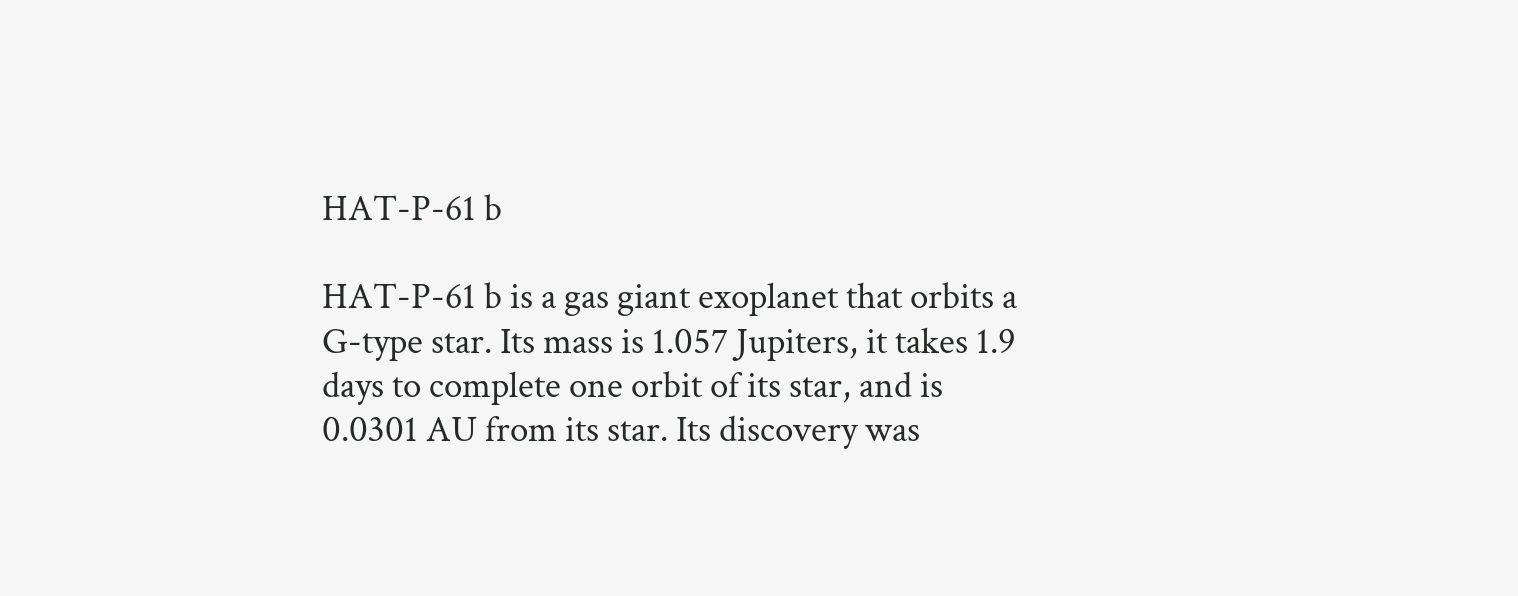HAT-P-61 b

HAT-P-61 b is a gas giant exoplanet that orbits a G-type star. Its mass is 1.057 Jupiters, it takes 1.9 days to complete one orbit of its star, and is 0.0301 AU from its star. Its discovery was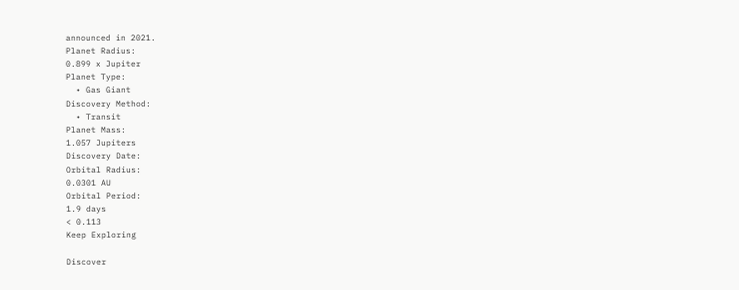announced in 2021.
Planet Radius:
0.899 x Jupiter
Planet Type:
  • Gas Giant
Discovery Method:
  • Transit
Planet Mass:
1.057 Jupiters
Discovery Date:
Orbital Radius:
0.0301 AU
Orbital Period:
1.9 days
< 0.113
Keep Exploring

Discover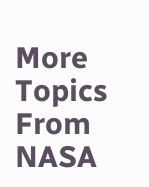More Topics From NASA